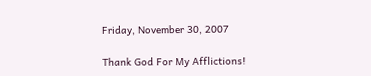Friday, November 30, 2007

Thank God For My Afflictions!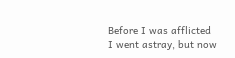Before I was afflicted I went astray, but now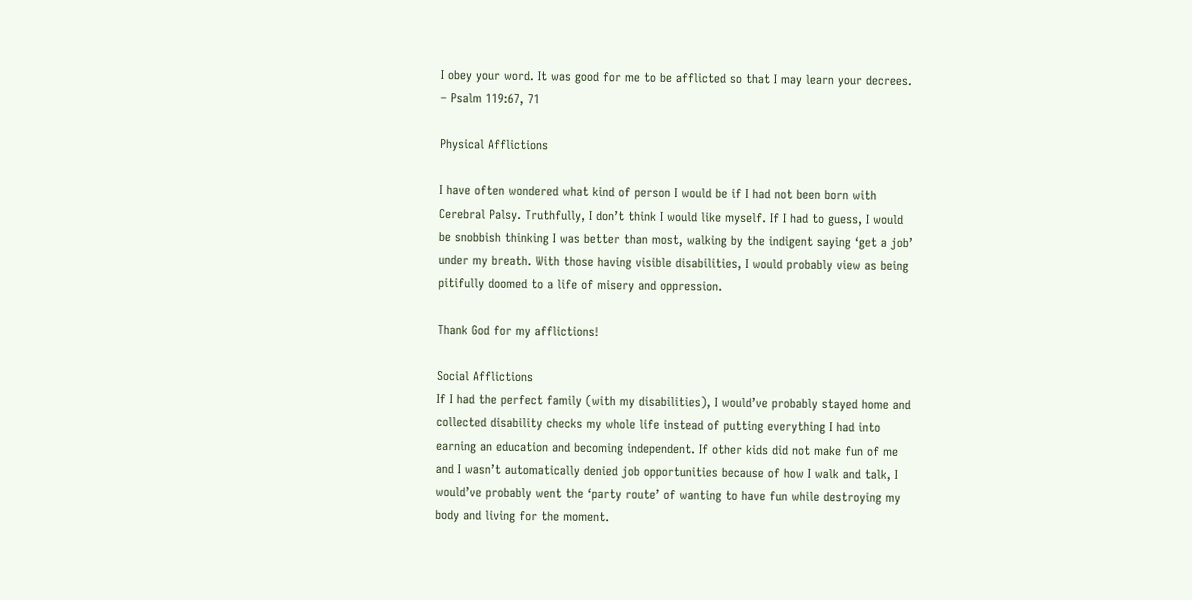I obey your word. It was good for me to be afflicted so that I may learn your decrees. – Psalm 119:67, 71

Physical Afflictions

I have often wondered what kind of person I would be if I had not been born with Cerebral Palsy. Truthfully, I don’t think I would like myself. If I had to guess, I would be snobbish thinking I was better than most, walking by the indigent saying ‘get a job’ under my breath. With those having visible disabilities, I would probably view as being pitifully doomed to a life of misery and oppression.

Thank God for my afflictions!

Social Afflictions
If I had the perfect family (with my disabilities), I would’ve probably stayed home and collected disability checks my whole life instead of putting everything I had into earning an education and becoming independent. If other kids did not make fun of me and I wasn’t automatically denied job opportunities because of how I walk and talk, I would’ve probably went the ‘party route’ of wanting to have fun while destroying my body and living for the moment.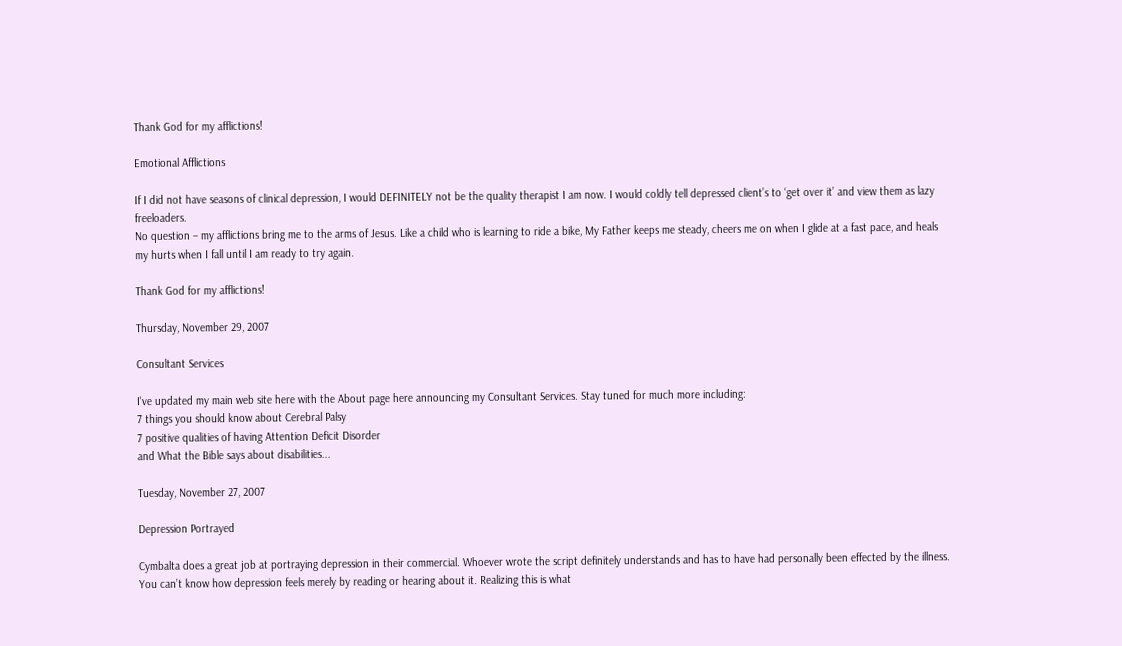Thank God for my afflictions!

Emotional Afflictions

If I did not have seasons of clinical depression, I would DEFINITELY not be the quality therapist I am now. I would coldly tell depressed client’s to ‘get over it’ and view them as lazy freeloaders.
No question – my afflictions bring me to the arms of Jesus. Like a child who is learning to ride a bike, My Father keeps me steady, cheers me on when I glide at a fast pace, and heals my hurts when I fall until I am ready to try again.

Thank God for my afflictions!

Thursday, November 29, 2007

Consultant Services

I've updated my main web site here with the About page here announcing my Consultant Services. Stay tuned for much more including:
7 things you should know about Cerebral Palsy
7 positive qualities of having Attention Deficit Disorder
and What the Bible says about disabilities...

Tuesday, November 27, 2007

Depression Portrayed

Cymbalta does a great job at portraying depression in their commercial. Whoever wrote the script definitely understands and has to have had personally been effected by the illness. You can’t know how depression feels merely by reading or hearing about it. Realizing this is what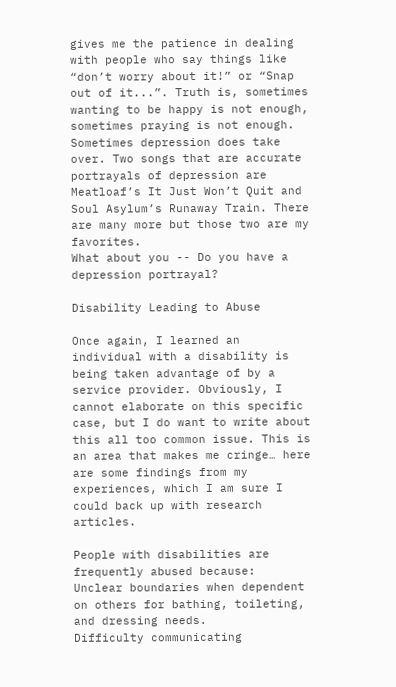gives me the patience in dealing with people who say things like “don’t worry about it!” or “Snap out of it...”. Truth is, sometimes wanting to be happy is not enough, sometimes praying is not enough. Sometimes depression does take over. Two songs that are accurate portrayals of depression are Meatloaf’s It Just Won’t Quit and Soul Asylum’s Runaway Train. There are many more but those two are my favorites.
What about you -- Do you have a depression portrayal?

Disability Leading to Abuse

Once again, I learned an individual with a disability is being taken advantage of by a service provider. Obviously, I cannot elaborate on this specific case, but I do want to write about this all too common issue. This is an area that makes me cringe… here are some findings from my experiences, which I am sure I could back up with research articles.

People with disabilities are frequently abused because:
Unclear boundaries when dependent on others for bathing, toileting, and dressing needs.
Difficulty communicating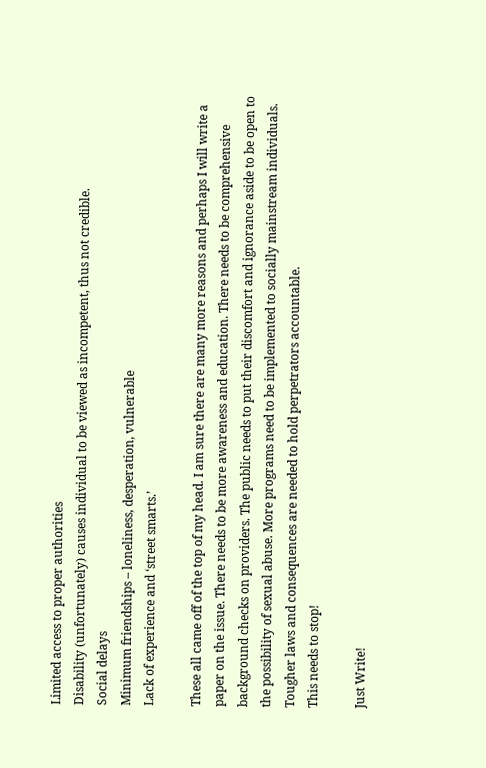Limited access to proper authorities
Disability (unfortunately) causes individual to be viewed as incompetent, thus not credible.
Social delays
Minimum friendships – loneliness, desperation, vulnerable
Lack of experience and ‘street smarts.’

These all came off of the top of my head. I am sure there are many more reasons and perhaps I will write a paper on the issue. There needs to be more awareness and education. There needs to be comprehensive background checks on providers. The public needs to put their discomfort and ignorance aside to be open to the possibility of sexual abuse. More programs need to be implemented to socially mainstream individuals. Tougher laws and consequences are needed to hold perpetrators accountable.
This needs to stop!

Just Write!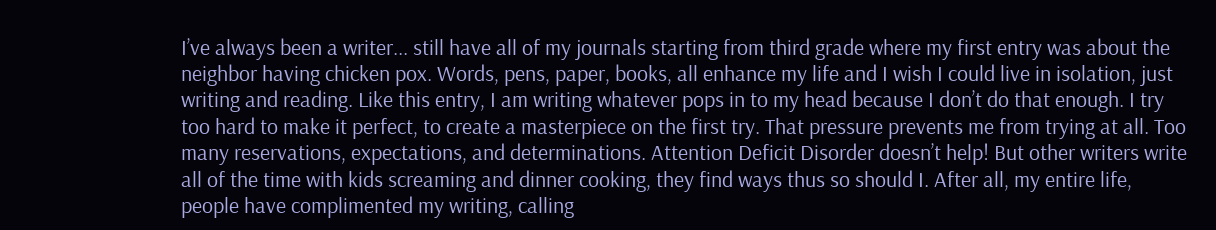I’ve always been a writer... still have all of my journals starting from third grade where my first entry was about the neighbor having chicken pox. Words, pens, paper, books, all enhance my life and I wish I could live in isolation, just writing and reading. Like this entry, I am writing whatever pops in to my head because I don’t do that enough. I try too hard to make it perfect, to create a masterpiece on the first try. That pressure prevents me from trying at all. Too many reservations, expectations, and determinations. Attention Deficit Disorder doesn’t help! But other writers write all of the time with kids screaming and dinner cooking, they find ways thus so should I. After all, my entire life, people have complimented my writing, calling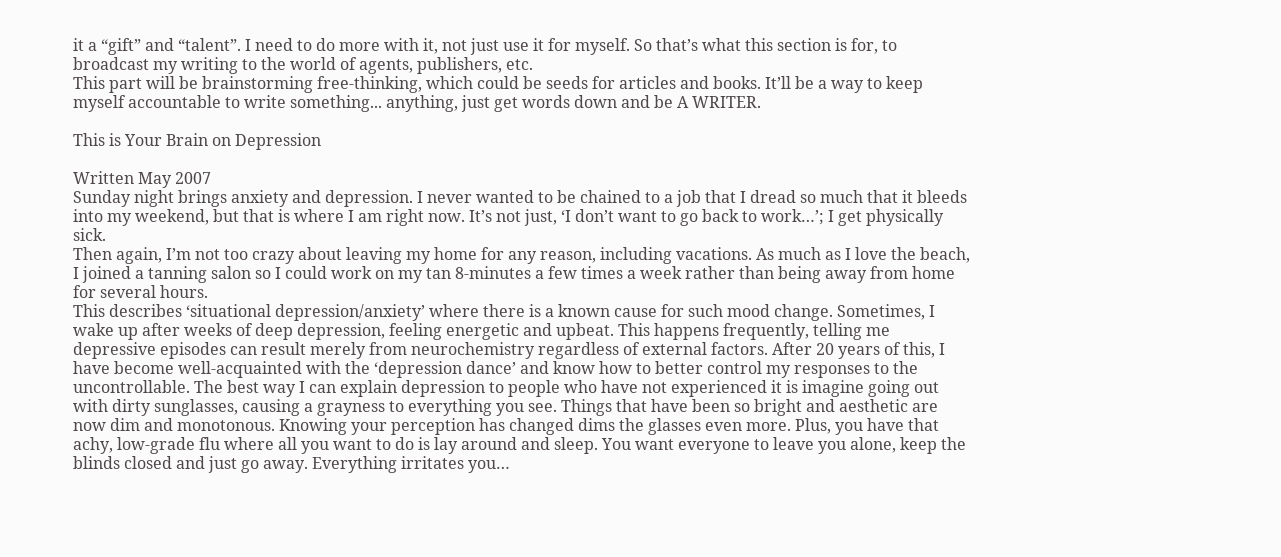it a “gift” and “talent”. I need to do more with it, not just use it for myself. So that’s what this section is for, to broadcast my writing to the world of agents, publishers, etc.
This part will be brainstorming free-thinking, which could be seeds for articles and books. It’ll be a way to keep myself accountable to write something... anything, just get words down and be A WRITER.

This is Your Brain on Depression

Written May 2007
Sunday night brings anxiety and depression. I never wanted to be chained to a job that I dread so much that it bleeds into my weekend, but that is where I am right now. It’s not just, ‘I don’t want to go back to work…’; I get physically sick.
Then again, I’m not too crazy about leaving my home for any reason, including vacations. As much as I love the beach, I joined a tanning salon so I could work on my tan 8-minutes a few times a week rather than being away from home for several hours.
This describes ‘situational depression/anxiety’ where there is a known cause for such mood change. Sometimes, I wake up after weeks of deep depression, feeling energetic and upbeat. This happens frequently, telling me depressive episodes can result merely from neurochemistry regardless of external factors. After 20 years of this, I have become well-acquainted with the ‘depression dance’ and know how to better control my responses to the uncontrollable. The best way I can explain depression to people who have not experienced it is imagine going out with dirty sunglasses, causing a grayness to everything you see. Things that have been so bright and aesthetic are now dim and monotonous. Knowing your perception has changed dims the glasses even more. Plus, you have that achy, low-grade flu where all you want to do is lay around and sleep. You want everyone to leave you alone, keep the blinds closed and just go away. Everything irritates you…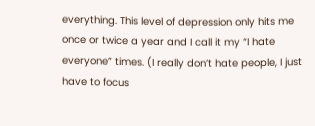everything. This level of depression only hits me once or twice a year and I call it my “I hate everyone” times. (I really don’t hate people, I just have to focus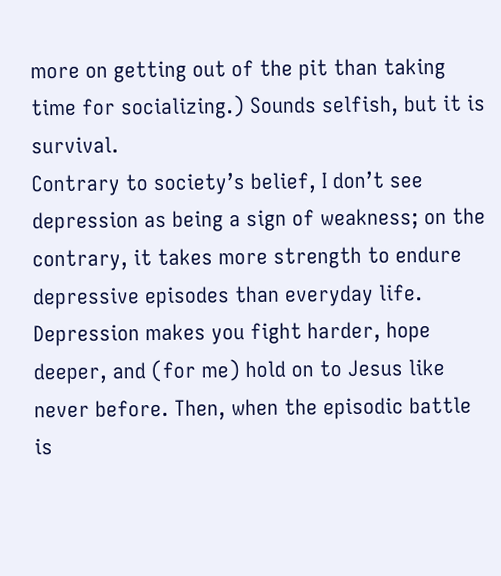more on getting out of the pit than taking time for socializing.) Sounds selfish, but it is survival.
Contrary to society’s belief, I don’t see depression as being a sign of weakness; on the contrary, it takes more strength to endure depressive episodes than everyday life. Depression makes you fight harder, hope deeper, and (for me) hold on to Jesus like never before. Then, when the episodic battle is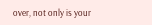over, not only is your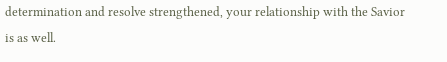determination and resolve strengthened, your relationship with the Savior is as well.